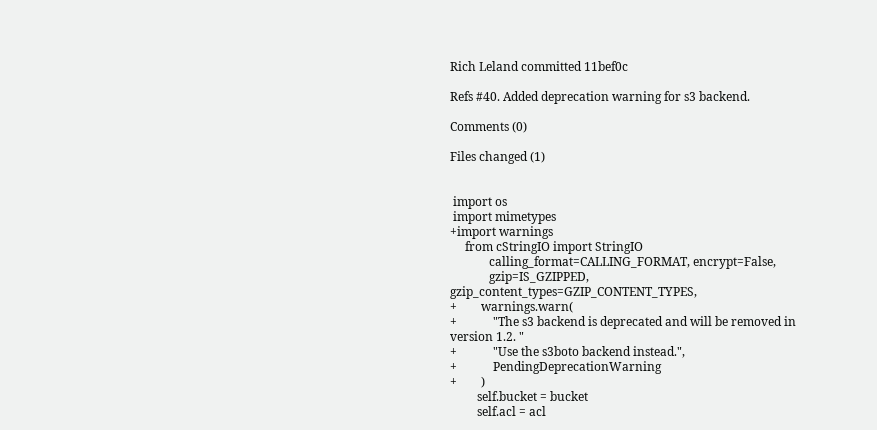Rich Leland committed 11bef0c

Refs #40. Added deprecation warning for s3 backend.

Comments (0)

Files changed (1)


 import os
 import mimetypes
+import warnings
     from cStringIO import StringIO
             calling_format=CALLING_FORMAT, encrypt=False,
             gzip=IS_GZIPPED, gzip_content_types=GZIP_CONTENT_TYPES,
+        warnings.warn(
+            "The s3 backend is deprecated and will be removed in version 1.2. "
+            "Use the s3boto backend instead.",
+            PendingDeprecationWarning
+        )
         self.bucket = bucket
         self.acl = acl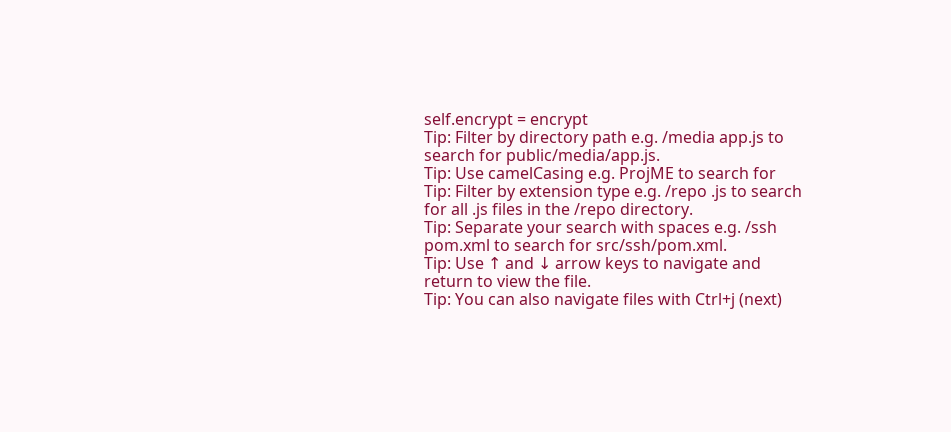self.encrypt = encrypt
Tip: Filter by directory path e.g. /media app.js to search for public/media/app.js.
Tip: Use camelCasing e.g. ProjME to search for
Tip: Filter by extension type e.g. /repo .js to search for all .js files in the /repo directory.
Tip: Separate your search with spaces e.g. /ssh pom.xml to search for src/ssh/pom.xml.
Tip: Use ↑ and ↓ arrow keys to navigate and return to view the file.
Tip: You can also navigate files with Ctrl+j (next)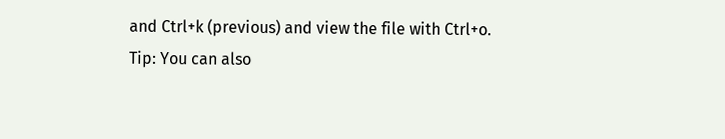and Ctrl+k (previous) and view the file with Ctrl+o.
Tip: You can also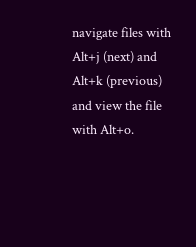navigate files with Alt+j (next) and Alt+k (previous) and view the file with Alt+o.